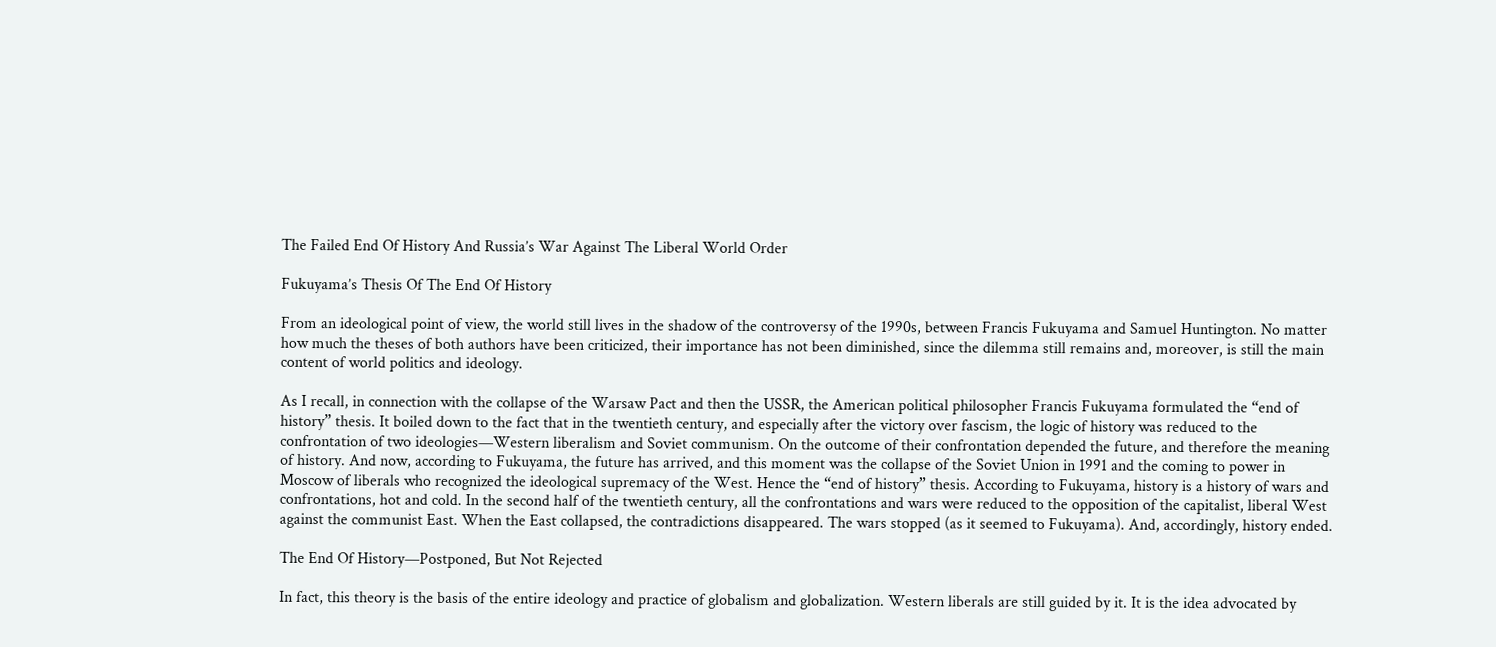The Failed End Of History And Russia’s War Against The Liberal World Order

Fukuyama’s Thesis Of The End Of History

From an ideological point of view, the world still lives in the shadow of the controversy of the 1990s, between Francis Fukuyama and Samuel Huntington. No matter how much the theses of both authors have been criticized, their importance has not been diminished, since the dilemma still remains and, moreover, is still the main content of world politics and ideology.

As I recall, in connection with the collapse of the Warsaw Pact and then the USSR, the American political philosopher Francis Fukuyama formulated the “end of history” thesis. It boiled down to the fact that in the twentieth century, and especially after the victory over fascism, the logic of history was reduced to the confrontation of two ideologies—Western liberalism and Soviet communism. On the outcome of their confrontation depended the future, and therefore the meaning of history. And now, according to Fukuyama, the future has arrived, and this moment was the collapse of the Soviet Union in 1991 and the coming to power in Moscow of liberals who recognized the ideological supremacy of the West. Hence the “end of history” thesis. According to Fukuyama, history is a history of wars and confrontations, hot and cold. In the second half of the twentieth century, all the confrontations and wars were reduced to the opposition of the capitalist, liberal West against the communist East. When the East collapsed, the contradictions disappeared. The wars stopped (as it seemed to Fukuyama). And, accordingly, history ended.

The End Of History—Postponed, But Not Rejected

In fact, this theory is the basis of the entire ideology and practice of globalism and globalization. Western liberals are still guided by it. It is the idea advocated by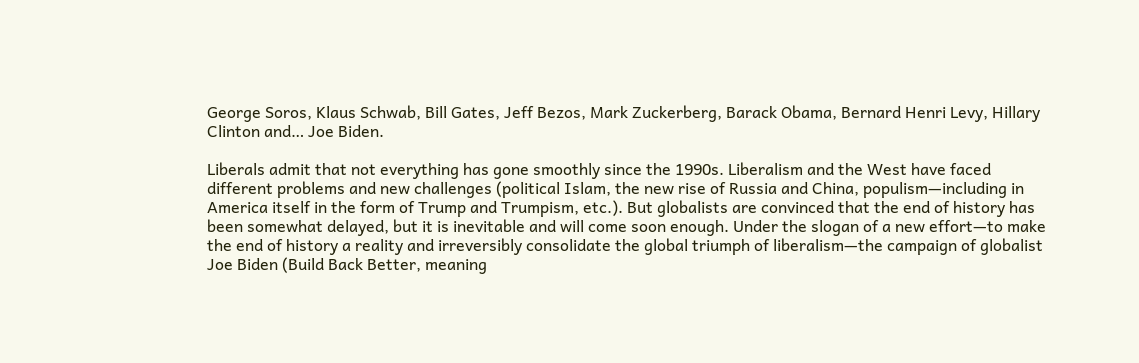George Soros, Klaus Schwab, Bill Gates, Jeff Bezos, Mark Zuckerberg, Barack Obama, Bernard Henri Levy, Hillary Clinton and… Joe Biden.

Liberals admit that not everything has gone smoothly since the 1990s. Liberalism and the West have faced different problems and new challenges (political Islam, the new rise of Russia and China, populism—including in America itself in the form of Trump and Trumpism, etc.). But globalists are convinced that the end of history has been somewhat delayed, but it is inevitable and will come soon enough. Under the slogan of a new effort—to make the end of history a reality and irreversibly consolidate the global triumph of liberalism—the campaign of globalist Joe Biden (Build Back Better, meaning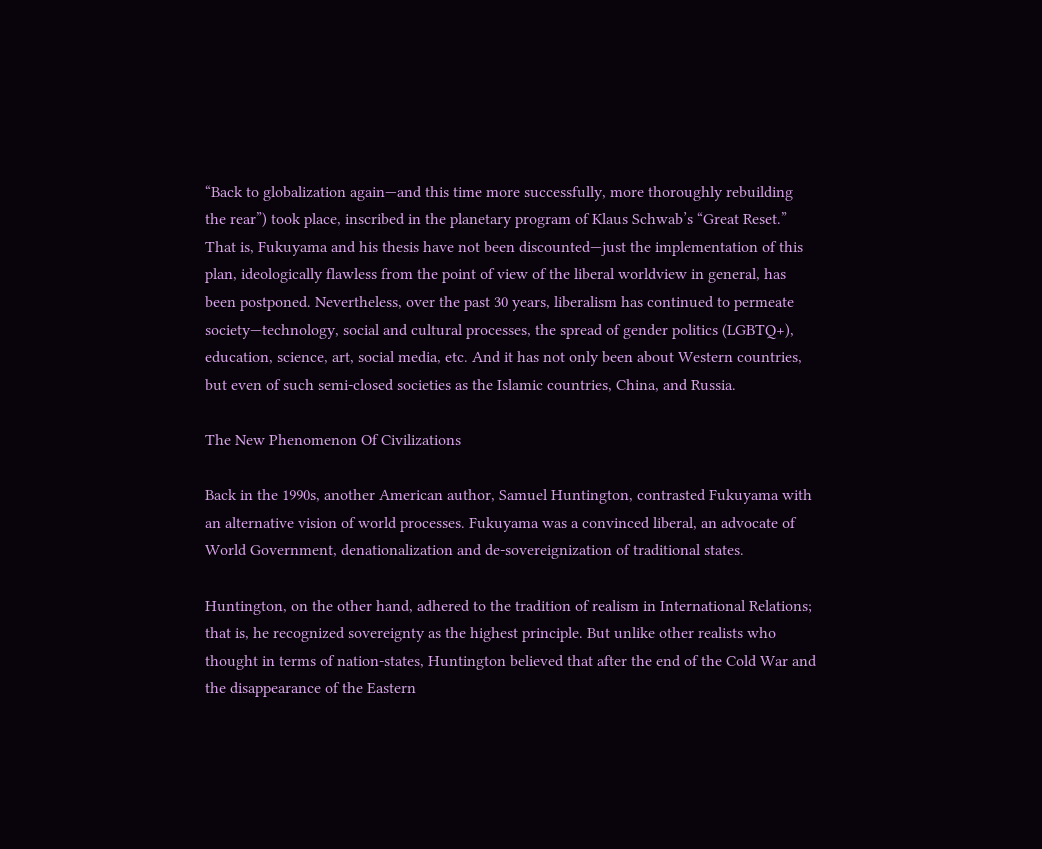“Back to globalization again—and this time more successfully, more thoroughly rebuilding the rear”) took place, inscribed in the planetary program of Klaus Schwab’s “Great Reset.” That is, Fukuyama and his thesis have not been discounted—just the implementation of this plan, ideologically flawless from the point of view of the liberal worldview in general, has been postponed. Nevertheless, over the past 30 years, liberalism has continued to permeate society—technology, social and cultural processes, the spread of gender politics (LGBTQ+), education, science, art, social media, etc. And it has not only been about Western countries, but even of such semi-closed societies as the Islamic countries, China, and Russia.

The New Phenomenon Of Civilizations

Back in the 1990s, another American author, Samuel Huntington, contrasted Fukuyama with an alternative vision of world processes. Fukuyama was a convinced liberal, an advocate of World Government, denationalization and de-sovereignization of traditional states.

Huntington, on the other hand, adhered to the tradition of realism in International Relations; that is, he recognized sovereignty as the highest principle. But unlike other realists who thought in terms of nation-states, Huntington believed that after the end of the Cold War and the disappearance of the Eastern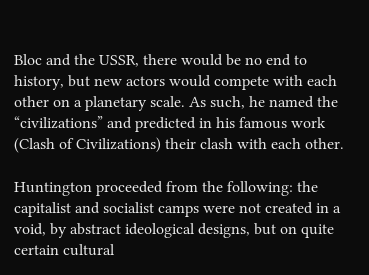Bloc and the USSR, there would be no end to history, but new actors would compete with each other on a planetary scale. As such, he named the “civilizations” and predicted in his famous work (Clash of Civilizations) their clash with each other.

Huntington proceeded from the following: the capitalist and socialist camps were not created in a void, by abstract ideological designs, but on quite certain cultural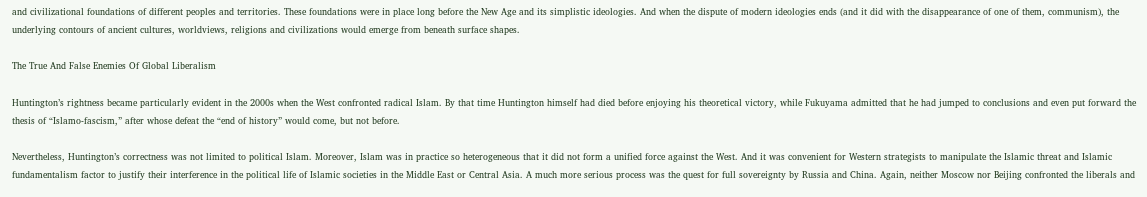and civilizational foundations of different peoples and territories. These foundations were in place long before the New Age and its simplistic ideologies. And when the dispute of modern ideologies ends (and it did with the disappearance of one of them, communism), the underlying contours of ancient cultures, worldviews, religions and civilizations would emerge from beneath surface shapes.

The True And False Enemies Of Global Liberalism

Huntington’s rightness became particularly evident in the 2000s when the West confronted radical Islam. By that time Huntington himself had died before enjoying his theoretical victory, while Fukuyama admitted that he had jumped to conclusions and even put forward the thesis of “Islamo-fascism,” after whose defeat the “end of history” would come, but not before.

Nevertheless, Huntington’s correctness was not limited to political Islam. Moreover, Islam was in practice so heterogeneous that it did not form a unified force against the West. And it was convenient for Western strategists to manipulate the Islamic threat and Islamic fundamentalism factor to justify their interference in the political life of Islamic societies in the Middle East or Central Asia. A much more serious process was the quest for full sovereignty by Russia and China. Again, neither Moscow nor Beijing confronted the liberals and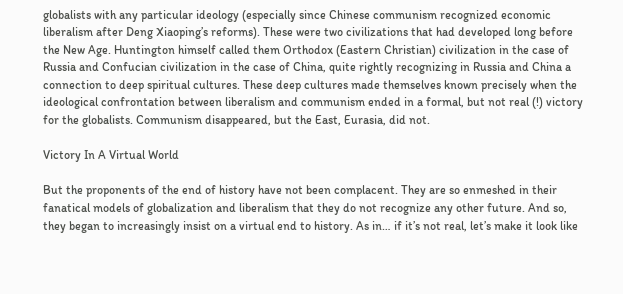globalists with any particular ideology (especially since Chinese communism recognized economic liberalism after Deng Xiaoping’s reforms). These were two civilizations that had developed long before the New Age. Huntington himself called them Orthodox (Eastern Christian) civilization in the case of Russia and Confucian civilization in the case of China, quite rightly recognizing in Russia and China a connection to deep spiritual cultures. These deep cultures made themselves known precisely when the ideological confrontation between liberalism and communism ended in a formal, but not real (!) victory for the globalists. Communism disappeared, but the East, Eurasia, did not.

Victory In A Virtual World

But the proponents of the end of history have not been complacent. They are so enmeshed in their fanatical models of globalization and liberalism that they do not recognize any other future. And so, they began to increasingly insist on a virtual end to history. As in… if it’s not real, let’s make it look like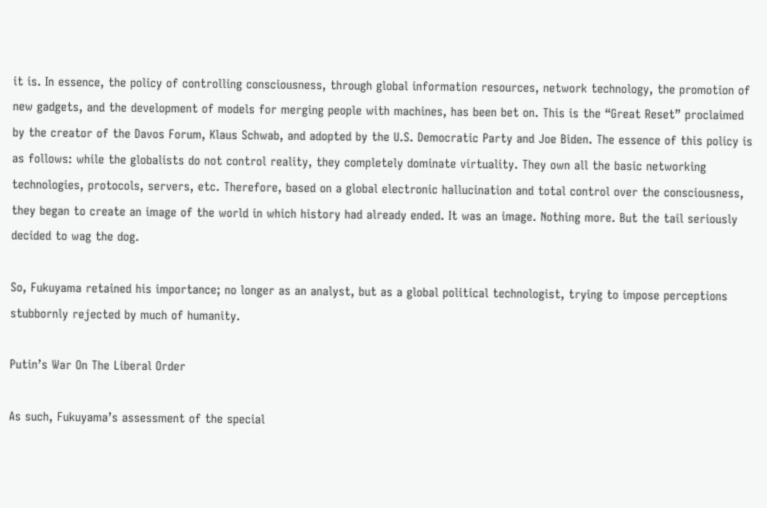it is. In essence, the policy of controlling consciousness, through global information resources, network technology, the promotion of new gadgets, and the development of models for merging people with machines, has been bet on. This is the “Great Reset” proclaimed by the creator of the Davos Forum, Klaus Schwab, and adopted by the U.S. Democratic Party and Joe Biden. The essence of this policy is as follows: while the globalists do not control reality, they completely dominate virtuality. They own all the basic networking technologies, protocols, servers, etc. Therefore, based on a global electronic hallucination and total control over the consciousness, they began to create an image of the world in which history had already ended. It was an image. Nothing more. But the tail seriously decided to wag the dog.

So, Fukuyama retained his importance; no longer as an analyst, but as a global political technologist, trying to impose perceptions stubbornly rejected by much of humanity.

Putin’s War On The Liberal Order

As such, Fukuyama’s assessment of the special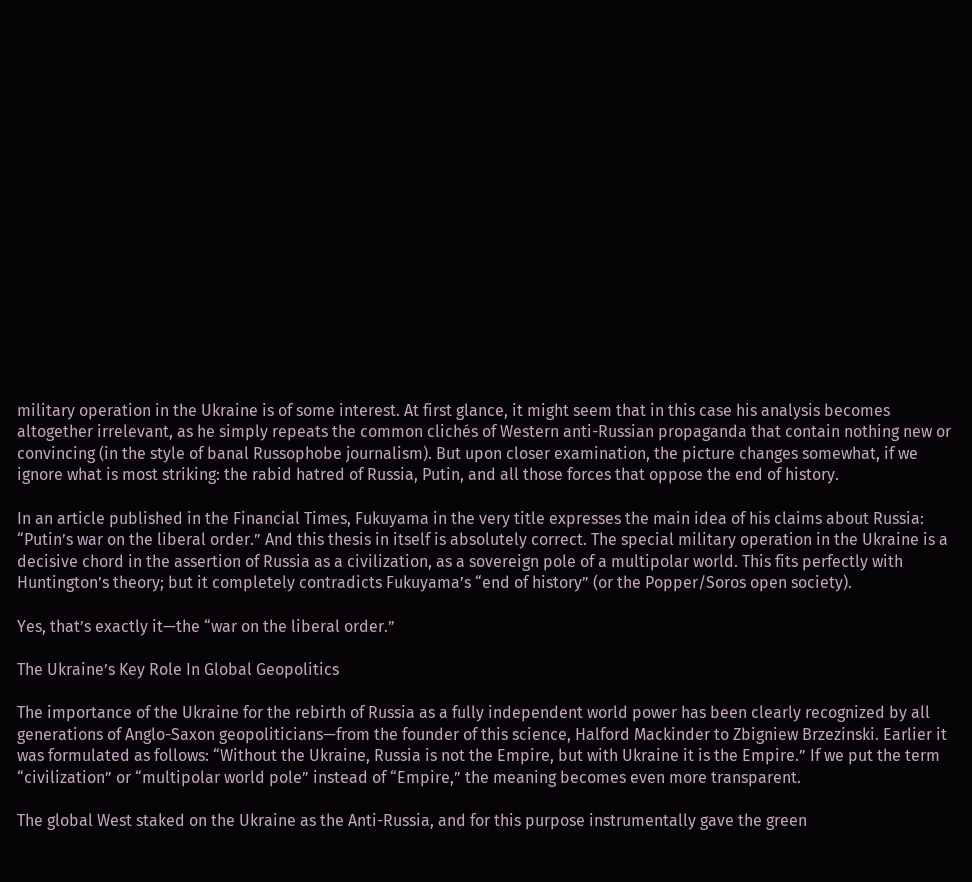military operation in the Ukraine is of some interest. At first glance, it might seem that in this case his analysis becomes altogether irrelevant, as he simply repeats the common clichés of Western anti-Russian propaganda that contain nothing new or convincing (in the style of banal Russophobe journalism). But upon closer examination, the picture changes somewhat, if we ignore what is most striking: the rabid hatred of Russia, Putin, and all those forces that oppose the end of history.

In an article published in the Financial Times, Fukuyama in the very title expresses the main idea of his claims about Russia: “Putin’s war on the liberal order.” And this thesis in itself is absolutely correct. The special military operation in the Ukraine is a decisive chord in the assertion of Russia as a civilization, as a sovereign pole of a multipolar world. This fits perfectly with Huntington’s theory; but it completely contradicts Fukuyama’s “end of history” (or the Popper/Soros open society).

Yes, that’s exactly it—the “war on the liberal order.”

The Ukraine’s Key Role In Global Geopolitics

The importance of the Ukraine for the rebirth of Russia as a fully independent world power has been clearly recognized by all generations of Anglo-Saxon geopoliticians—from the founder of this science, Halford Mackinder to Zbigniew Brzezinski. Earlier it was formulated as follows: “Without the Ukraine, Russia is not the Empire, but with Ukraine it is the Empire.” If we put the term “civilization” or “multipolar world pole” instead of “Empire,” the meaning becomes even more transparent.

The global West staked on the Ukraine as the Anti-Russia, and for this purpose instrumentally gave the green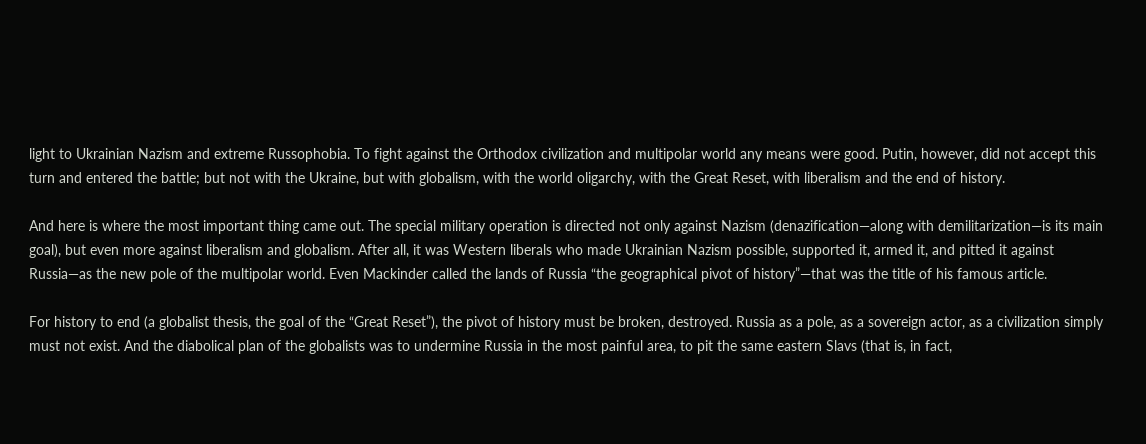light to Ukrainian Nazism and extreme Russophobia. To fight against the Orthodox civilization and multipolar world any means were good. Putin, however, did not accept this turn and entered the battle; but not with the Ukraine, but with globalism, with the world oligarchy, with the Great Reset, with liberalism and the end of history.

And here is where the most important thing came out. The special military operation is directed not only against Nazism (denazification—along with demilitarization—is its main goal), but even more against liberalism and globalism. After all, it was Western liberals who made Ukrainian Nazism possible, supported it, armed it, and pitted it against Russia—as the new pole of the multipolar world. Even Mackinder called the lands of Russia “the geographical pivot of history”—that was the title of his famous article.

For history to end (a globalist thesis, the goal of the “Great Reset”), the pivot of history must be broken, destroyed. Russia as a pole, as a sovereign actor, as a civilization simply must not exist. And the diabolical plan of the globalists was to undermine Russia in the most painful area, to pit the same eastern Slavs (that is, in fact,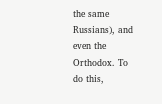the same Russians), and even the Orthodox. To do this,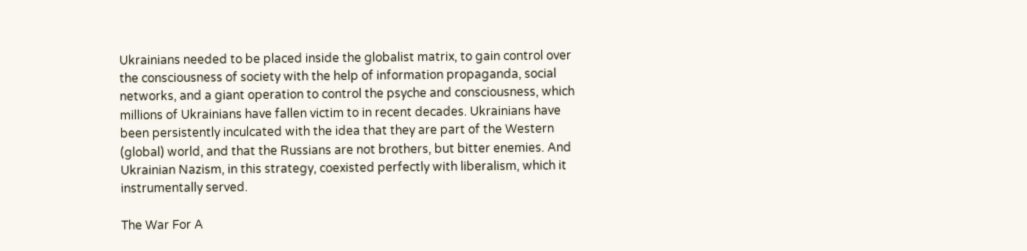Ukrainians needed to be placed inside the globalist matrix, to gain control over the consciousness of society with the help of information propaganda, social networks, and a giant operation to control the psyche and consciousness, which millions of Ukrainians have fallen victim to in recent decades. Ukrainians have been persistently inculcated with the idea that they are part of the Western (global) world, and that the Russians are not brothers, but bitter enemies. And Ukrainian Nazism, in this strategy, coexisted perfectly with liberalism, which it instrumentally served.

The War For A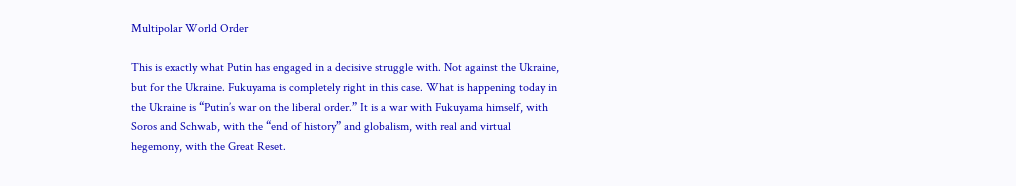Multipolar World Order

This is exactly what Putin has engaged in a decisive struggle with. Not against the Ukraine, but for the Ukraine. Fukuyama is completely right in this case. What is happening today in the Ukraine is “Putin’s war on the liberal order.” It is a war with Fukuyama himself, with Soros and Schwab, with the “end of history” and globalism, with real and virtual hegemony, with the Great Reset.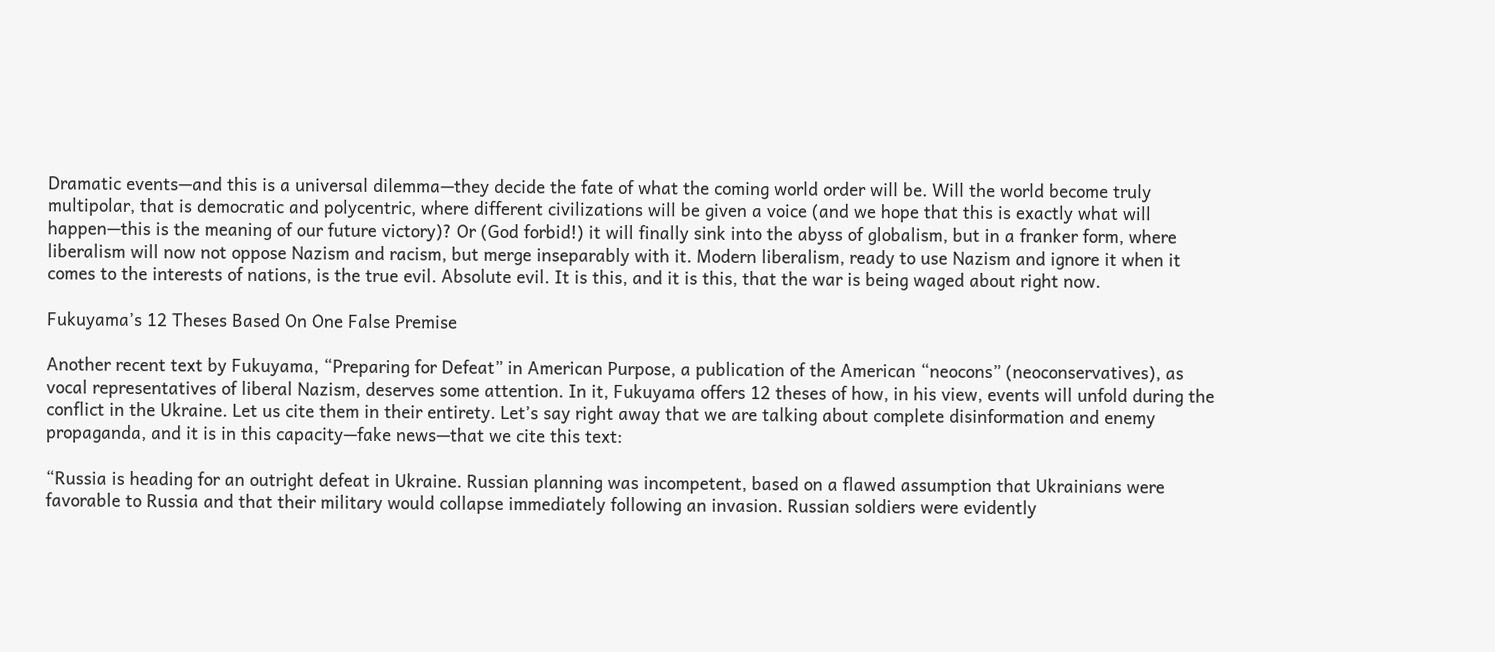Dramatic events—and this is a universal dilemma—they decide the fate of what the coming world order will be. Will the world become truly multipolar, that is democratic and polycentric, where different civilizations will be given a voice (and we hope that this is exactly what will happen—this is the meaning of our future victory)? Or (God forbid!) it will finally sink into the abyss of globalism, but in a franker form, where liberalism will now not oppose Nazism and racism, but merge inseparably with it. Modern liberalism, ready to use Nazism and ignore it when it comes to the interests of nations, is the true evil. Absolute evil. It is this, and it is this, that the war is being waged about right now.

Fukuyama’s 12 Theses Based On One False Premise

Another recent text by Fukuyama, “Preparing for Defeat” in American Purpose, a publication of the American “neocons” (neoconservatives), as vocal representatives of liberal Nazism, deserves some attention. In it, Fukuyama offers 12 theses of how, in his view, events will unfold during the conflict in the Ukraine. Let us cite them in their entirety. Let’s say right away that we are talking about complete disinformation and enemy propaganda, and it is in this capacity—fake news—that we cite this text:

“Russia is heading for an outright defeat in Ukraine. Russian planning was incompetent, based on a flawed assumption that Ukrainians were favorable to Russia and that their military would collapse immediately following an invasion. Russian soldiers were evidently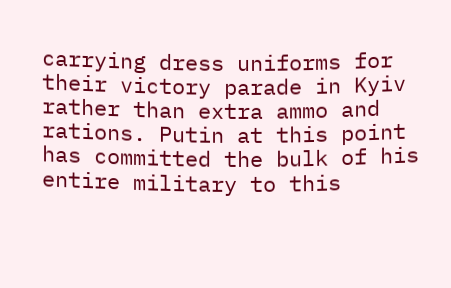carrying dress uniforms for their victory parade in Kyiv rather than extra ammo and rations. Putin at this point has committed the bulk of his entire military to this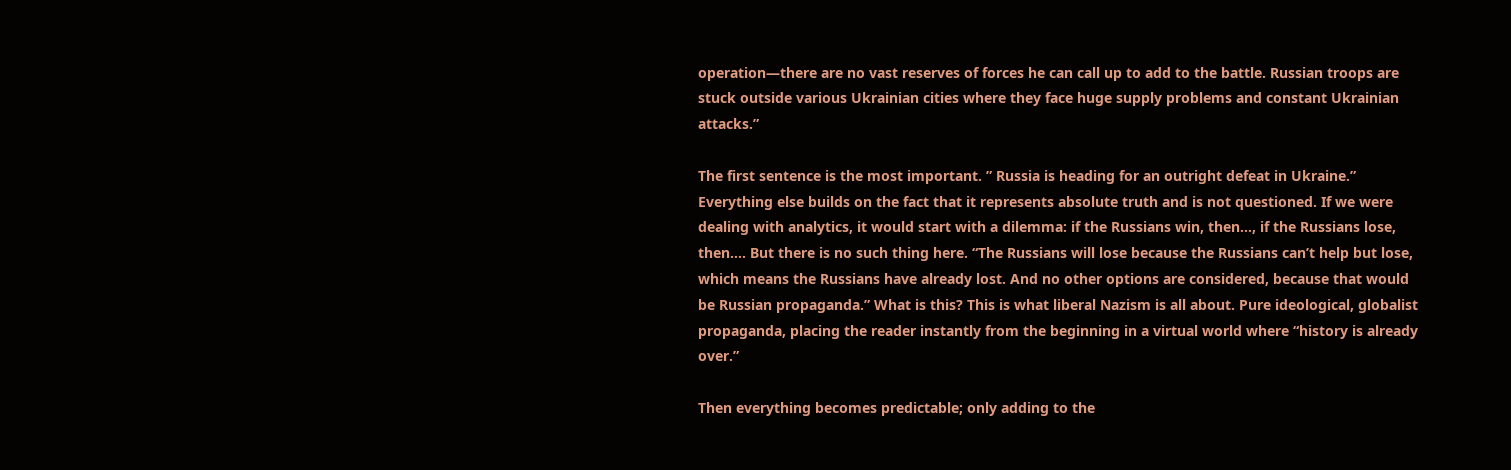operation—there are no vast reserves of forces he can call up to add to the battle. Russian troops are stuck outside various Ukrainian cities where they face huge supply problems and constant Ukrainian attacks.”

The first sentence is the most important. ” Russia is heading for an outright defeat in Ukraine.” Everything else builds on the fact that it represents absolute truth and is not questioned. If we were dealing with analytics, it would start with a dilemma: if the Russians win, then…, if the Russians lose, then…. But there is no such thing here. “The Russians will lose because the Russians can’t help but lose, which means the Russians have already lost. And no other options are considered, because that would be Russian propaganda.” What is this? This is what liberal Nazism is all about. Pure ideological, globalist propaganda, placing the reader instantly from the beginning in a virtual world where “history is already over.”

Then everything becomes predictable; only adding to the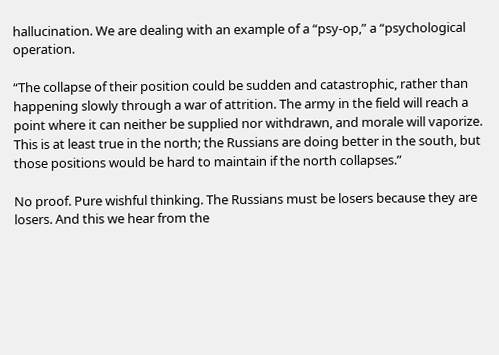hallucination. We are dealing with an example of a “psy-op,” a “psychological operation.

“The collapse of their position could be sudden and catastrophic, rather than happening slowly through a war of attrition. The army in the field will reach a point where it can neither be supplied nor withdrawn, and morale will vaporize. This is at least true in the north; the Russians are doing better in the south, but those positions would be hard to maintain if the north collapses.”

No proof. Pure wishful thinking. The Russians must be losers because they are losers. And this we hear from the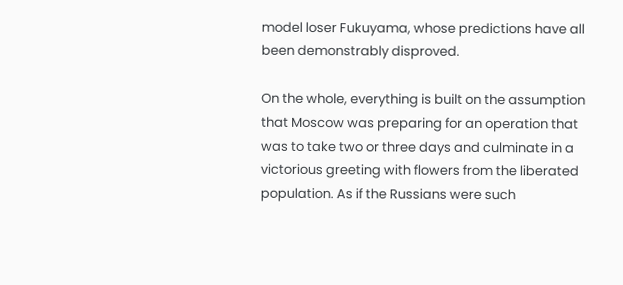model loser Fukuyama, whose predictions have all been demonstrably disproved.

On the whole, everything is built on the assumption that Moscow was preparing for an operation that was to take two or three days and culminate in a victorious greeting with flowers from the liberated population. As if the Russians were such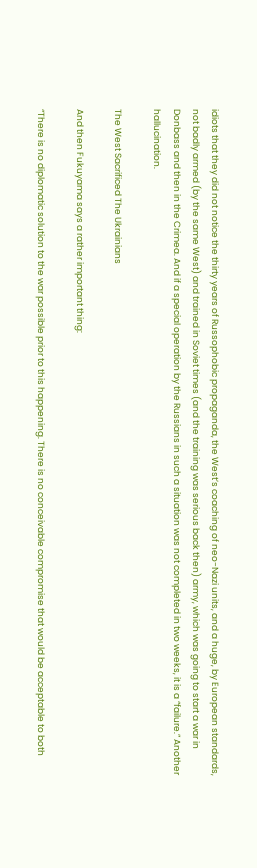idiots that they did not notice the thirty years of Russophobic propaganda, the West’s coaching of neo-Nazi units, and a huge, by European standards, not badly armed (by the same West) and trained in Soviet times (and the training was serious back then) army, which was going to start a war in Donbass and then in the Crimea. And if a special operation by the Russians in such a situation was not completed in two weeks, it is a “failure.” Another hallucination.

The West Sacrificed The Ukrainians

And then Fukuyama says a rather important thing:

“There is no diplomatic solution to the war possible prior to this happening. There is no conceivable compromise that would be acceptable to both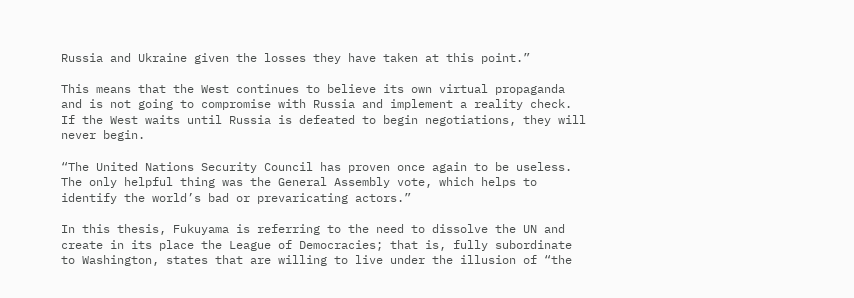Russia and Ukraine given the losses they have taken at this point.”

This means that the West continues to believe its own virtual propaganda and is not going to compromise with Russia and implement a reality check. If the West waits until Russia is defeated to begin negotiations, they will never begin.

“The United Nations Security Council has proven once again to be useless. The only helpful thing was the General Assembly vote, which helps to identify the world’s bad or prevaricating actors.”

In this thesis, Fukuyama is referring to the need to dissolve the UN and create in its place the League of Democracies; that is, fully subordinate to Washington, states that are willing to live under the illusion of “the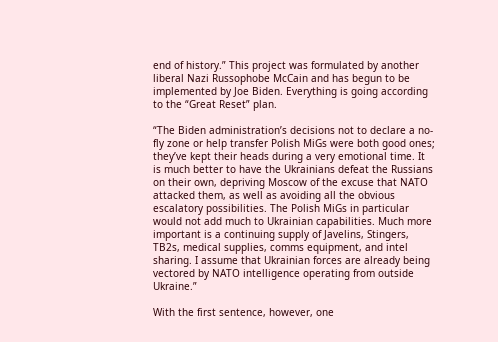end of history.” This project was formulated by another liberal Nazi Russophobe McCain and has begun to be implemented by Joe Biden. Everything is going according to the “Great Reset” plan.

“The Biden administration’s decisions not to declare a no-fly zone or help transfer Polish MiGs were both good ones; they’ve kept their heads during a very emotional time. It is much better to have the Ukrainians defeat the Russians on their own, depriving Moscow of the excuse that NATO attacked them, as well as avoiding all the obvious escalatory possibilities. The Polish MiGs in particular would not add much to Ukrainian capabilities. Much more important is a continuing supply of Javelins, Stingers, TB2s, medical supplies, comms equipment, and intel sharing. I assume that Ukrainian forces are already being vectored by NATO intelligence operating from outside Ukraine.”

With the first sentence, however, one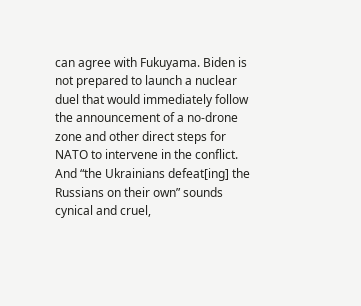can agree with Fukuyama. Biden is not prepared to launch a nuclear duel that would immediately follow the announcement of a no-drone zone and other direct steps for NATO to intervene in the conflict. And “the Ukrainians defeat[ing] the Russians on their own” sounds cynical and cruel,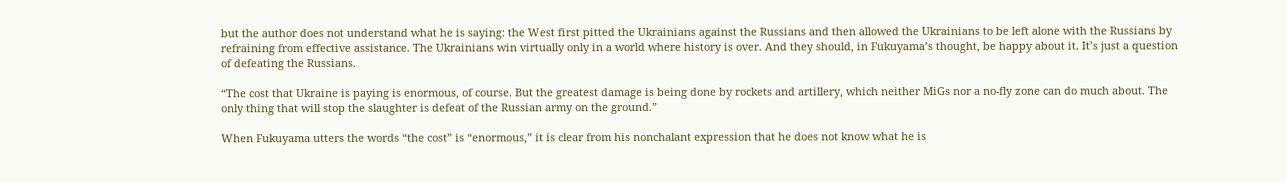but the author does not understand what he is saying: the West first pitted the Ukrainians against the Russians and then allowed the Ukrainians to be left alone with the Russians by refraining from effective assistance. The Ukrainians win virtually only in a world where history is over. And they should, in Fukuyama’s thought, be happy about it. It’s just a question of defeating the Russians.

“The cost that Ukraine is paying is enormous, of course. But the greatest damage is being done by rockets and artillery, which neither MiGs nor a no-fly zone can do much about. The only thing that will stop the slaughter is defeat of the Russian army on the ground.”

When Fukuyama utters the words “the cost” is “enormous,” it is clear from his nonchalant expression that he does not know what he is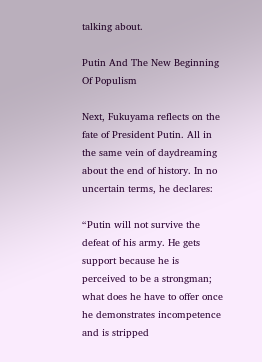talking about.

Putin And The New Beginning Of Populism

Next, Fukuyama reflects on the fate of President Putin. All in the same vein of daydreaming about the end of history. In no uncertain terms, he declares:

“Putin will not survive the defeat of his army. He gets support because he is perceived to be a strongman; what does he have to offer once he demonstrates incompetence and is stripped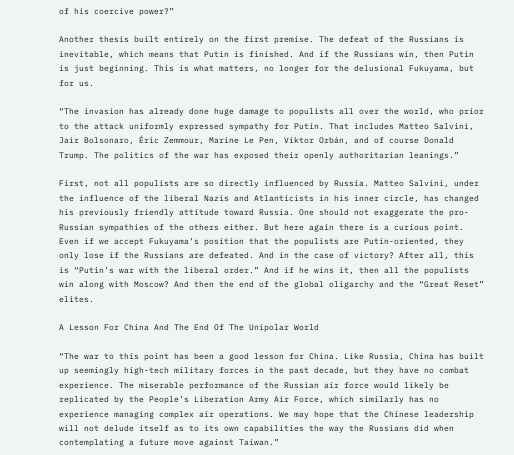of his coercive power?”

Another thesis built entirely on the first premise. The defeat of the Russians is inevitable, which means that Putin is finished. And if the Russians win, then Putin is just beginning. This is what matters, no longer for the delusional Fukuyama, but for us.

“The invasion has already done huge damage to populists all over the world, who prior to the attack uniformly expressed sympathy for Putin. That includes Matteo Salvini, Jair Bolsonaro, Éric Zemmour, Marine Le Pen, Viktor Orbán, and of course Donald Trump. The politics of the war has exposed their openly authoritarian leanings.”

First, not all populists are so directly influenced by Russia. Matteo Salvini, under the influence of the liberal Nazis and Atlanticists in his inner circle, has changed his previously friendly attitude toward Russia. One should not exaggerate the pro-Russian sympathies of the others either. But here again there is a curious point. Even if we accept Fukuyama’s position that the populists are Putin-oriented, they only lose if the Russians are defeated. And in the case of victory? After all, this is “Putin’s war with the liberal order.” And if he wins it, then all the populists win along with Moscow? And then the end of the global oligarchy and the “Great Reset” elites.

A Lesson For China And The End Of The Unipolar World

“The war to this point has been a good lesson for China. Like Russia, China has built up seemingly high-tech military forces in the past decade, but they have no combat experience. The miserable performance of the Russian air force would likely be replicated by the People’s Liberation Army Air Force, which similarly has no experience managing complex air operations. We may hope that the Chinese leadership will not delude itself as to its own capabilities the way the Russians did when contemplating a future move against Taiwan.”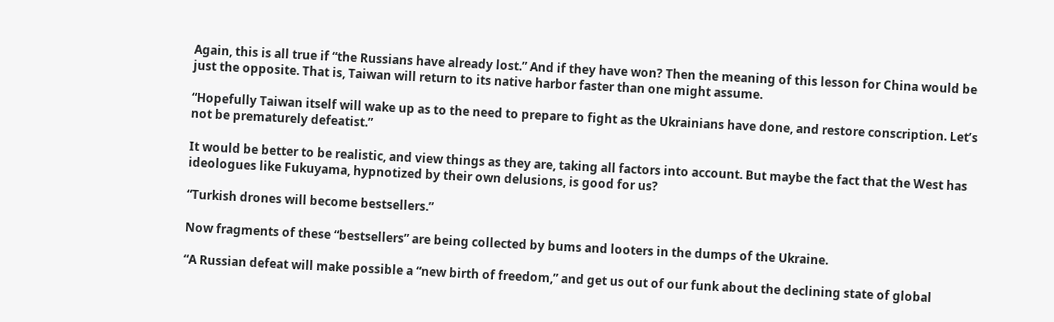Again, this is all true if “the Russians have already lost.” And if they have won? Then the meaning of this lesson for China would be just the opposite. That is, Taiwan will return to its native harbor faster than one might assume.

“Hopefully Taiwan itself will wake up as to the need to prepare to fight as the Ukrainians have done, and restore conscription. Let’s not be prematurely defeatist.”

It would be better to be realistic, and view things as they are, taking all factors into account. But maybe the fact that the West has ideologues like Fukuyama, hypnotized by their own delusions, is good for us?

“Turkish drones will become bestsellers.”

Now fragments of these “bestsellers” are being collected by bums and looters in the dumps of the Ukraine.

“A Russian defeat will make possible a “new birth of freedom,” and get us out of our funk about the declining state of global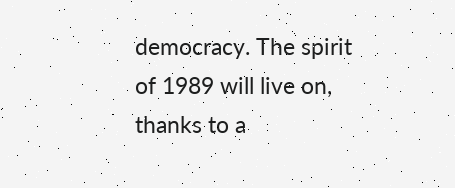democracy. The spirit of 1989 will live on, thanks to a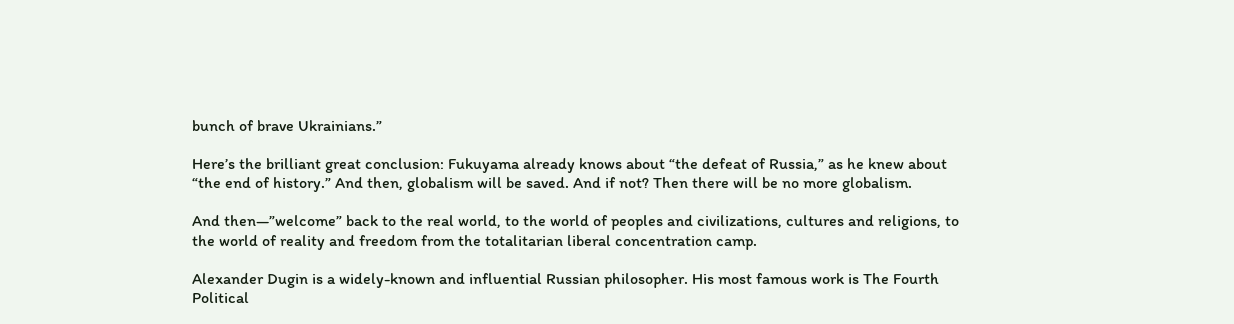bunch of brave Ukrainians.”

Here’s the brilliant great conclusion: Fukuyama already knows about “the defeat of Russia,” as he knew about “the end of history.” And then, globalism will be saved. And if not? Then there will be no more globalism.

And then—”welcome” back to the real world, to the world of peoples and civilizations, cultures and religions, to the world of reality and freedom from the totalitarian liberal concentration camp.

Alexander Dugin is a widely-known and influential Russian philosopher. His most famous work is The Fourth Political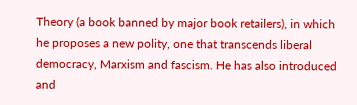Theory (a book banned by major book retailers), in which he proposes a new polity, one that transcends liberal democracy, Marxism and fascism. He has also introduced and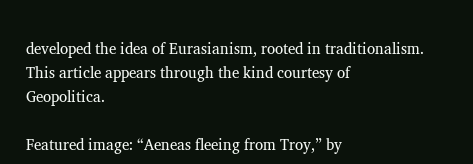developed the idea of Eurasianism, rooted in traditionalism. This article appears through the kind courtesy of Geopolitica.

Featured image: “Aeneas fleeing from Troy,” by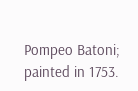Pompeo Batoni; painted in 1753.